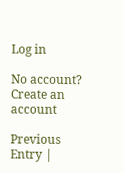Log in

No account? Create an account

Previous Entry |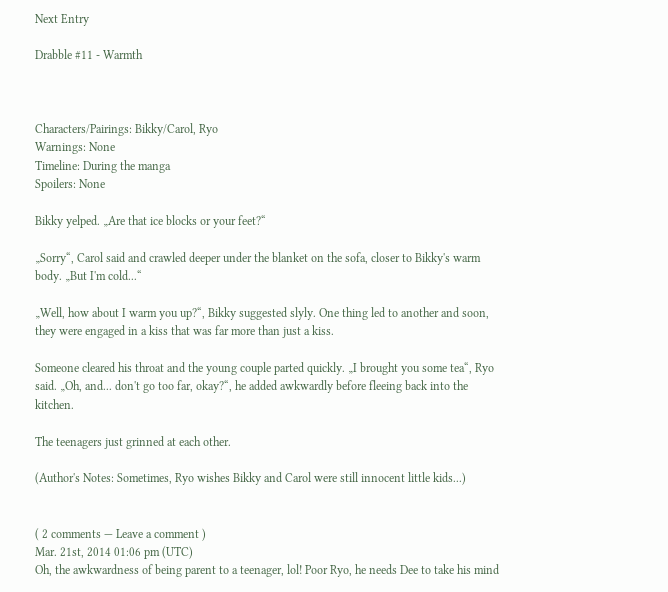Next Entry

Drabble #11 - Warmth



Characters/Pairings: Bikky/Carol, Ryo
Warnings: None
Timeline: During the manga
Spoilers: None

Bikky yelped. „Are that ice blocks or your feet?“

„Sorry“, Carol said and crawled deeper under the blanket on the sofa, closer to Bikky's warm body. „But I'm cold...“

„Well, how about I warm you up?“, Bikky suggested slyly. One thing led to another and soon, they were engaged in a kiss that was far more than just a kiss.

Someone cleared his throat and the young couple parted quickly. „I brought you some tea“, Ryo said. „Oh, and... don't go too far, okay?“, he added awkwardly before fleeing back into the kitchen.

The teenagers just grinned at each other.

(Author's Notes: Sometimes, Ryo wishes Bikky and Carol were still innocent little kids...)


( 2 comments — Leave a comment )
Mar. 21st, 2014 01:06 pm (UTC)
Oh, the awkwardness of being parent to a teenager, lol! Poor Ryo, he needs Dee to take his mind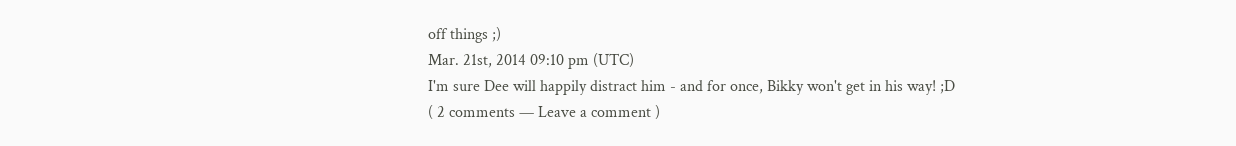off things ;)
Mar. 21st, 2014 09:10 pm (UTC)
I'm sure Dee will happily distract him - and for once, Bikky won't get in his way! ;D
( 2 comments — Leave a comment )